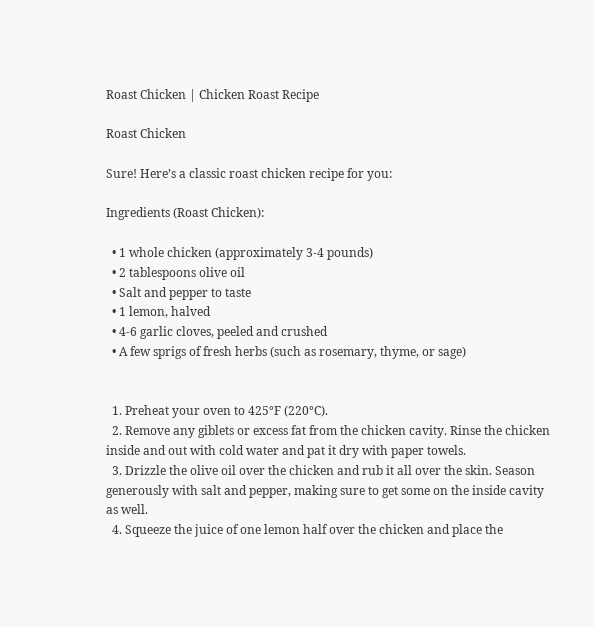Roast Chicken | Chicken Roast Recipe

Roast Chicken

Sure! Here’s a classic roast chicken recipe for you:

Ingredients (Roast Chicken):

  • 1 whole chicken (approximately 3-4 pounds)
  • 2 tablespoons olive oil
  • Salt and pepper to taste
  • 1 lemon, halved
  • 4-6 garlic cloves, peeled and crushed
  • A few sprigs of fresh herbs (such as rosemary, thyme, or sage)


  1. Preheat your oven to 425°F (220°C).
  2. Remove any giblets or excess fat from the chicken cavity. Rinse the chicken inside and out with cold water and pat it dry with paper towels.
  3. Drizzle the olive oil over the chicken and rub it all over the skin. Season generously with salt and pepper, making sure to get some on the inside cavity as well.
  4. Squeeze the juice of one lemon half over the chicken and place the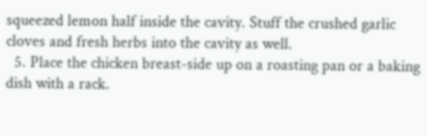squeezed lemon half inside the cavity. Stuff the crushed garlic cloves and fresh herbs into the cavity as well.
  5. Place the chicken breast-side up on a roasting pan or a baking dish with a rack.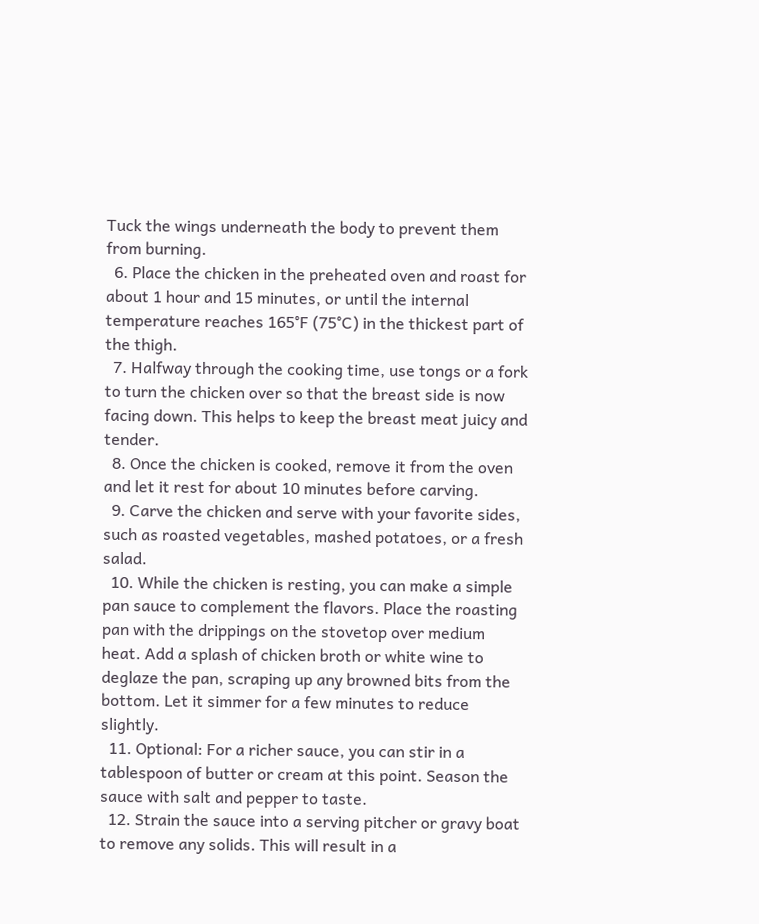Tuck the wings underneath the body to prevent them from burning.
  6. Place the chicken in the preheated oven and roast for about 1 hour and 15 minutes, or until the internal temperature reaches 165°F (75°C) in the thickest part of the thigh.
  7. Halfway through the cooking time, use tongs or a fork to turn the chicken over so that the breast side is now facing down. This helps to keep the breast meat juicy and tender.
  8. Once the chicken is cooked, remove it from the oven and let it rest for about 10 minutes before carving.
  9. Carve the chicken and serve with your favorite sides, such as roasted vegetables, mashed potatoes, or a fresh salad.
  10. While the chicken is resting, you can make a simple pan sauce to complement the flavors. Place the roasting pan with the drippings on the stovetop over medium heat. Add a splash of chicken broth or white wine to deglaze the pan, scraping up any browned bits from the bottom. Let it simmer for a few minutes to reduce slightly.
  11. Optional: For a richer sauce, you can stir in a tablespoon of butter or cream at this point. Season the sauce with salt and pepper to taste.
  12. Strain the sauce into a serving pitcher or gravy boat to remove any solids. This will result in a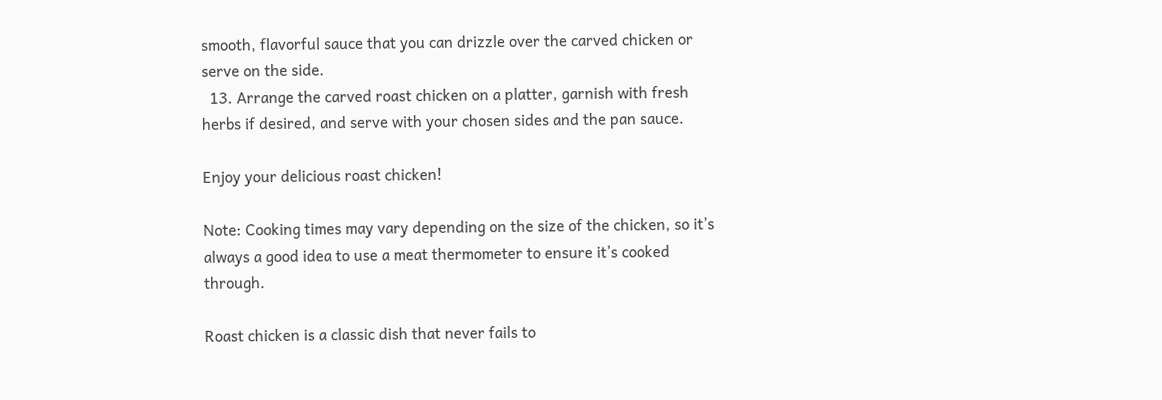smooth, flavorful sauce that you can drizzle over the carved chicken or serve on the side.
  13. Arrange the carved roast chicken on a platter, garnish with fresh herbs if desired, and serve with your chosen sides and the pan sauce.

Enjoy your delicious roast chicken!

Note: Cooking times may vary depending on the size of the chicken, so it’s always a good idea to use a meat thermometer to ensure it’s cooked through.

Roast chicken is a classic dish that never fails to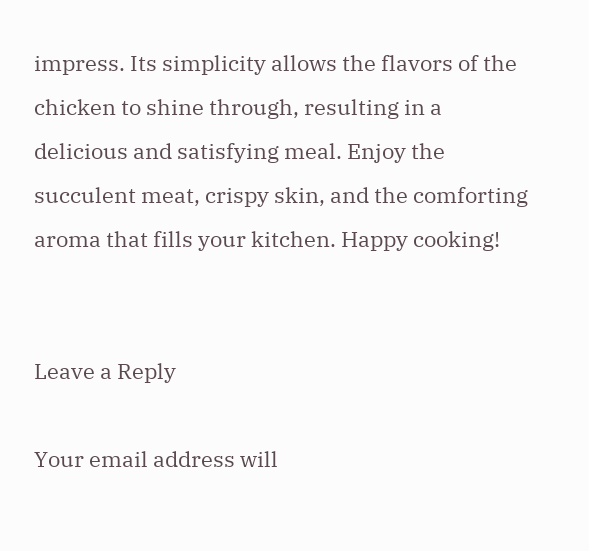impress. Its simplicity allows the flavors of the chicken to shine through, resulting in a delicious and satisfying meal. Enjoy the succulent meat, crispy skin, and the comforting aroma that fills your kitchen. Happy cooking!


Leave a Reply

Your email address will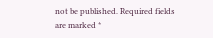not be published. Required fields are marked *